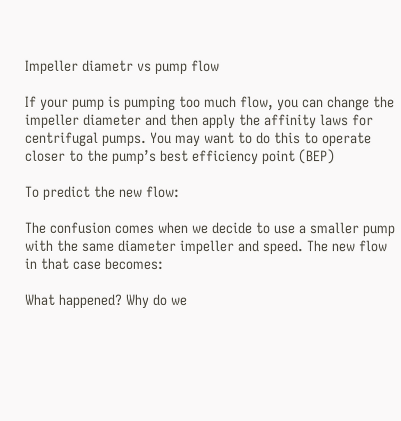Impeller diametr vs pump flow

If your pump is pumping too much flow, you can change the impeller diameter and then apply the affinity laws for centrifugal pumps. You may want to do this to operate closer to the pump’s best efficiency point (BEP)

To predict the new flow:

The confusion comes when we decide to use a smaller pump with the same diameter impeller and speed. The new flow in that case becomes:

What happened? Why do we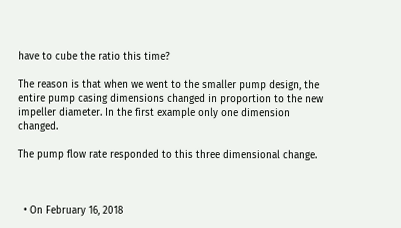have to cube the ratio this time?

The reason is that when we went to the smaller pump design, the entire pump casing dimensions changed in proportion to the new impeller diameter. In the first example only one dimension changed.

The pump flow rate responded to this three dimensional change.



  • On February 16, 2018